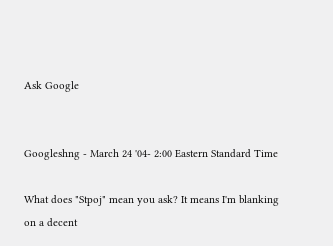Ask Google


Googleshng - March 24 '04- 2:00 Eastern Standard Time

What does "Stpoj" mean you ask? It means I'm blanking on a decent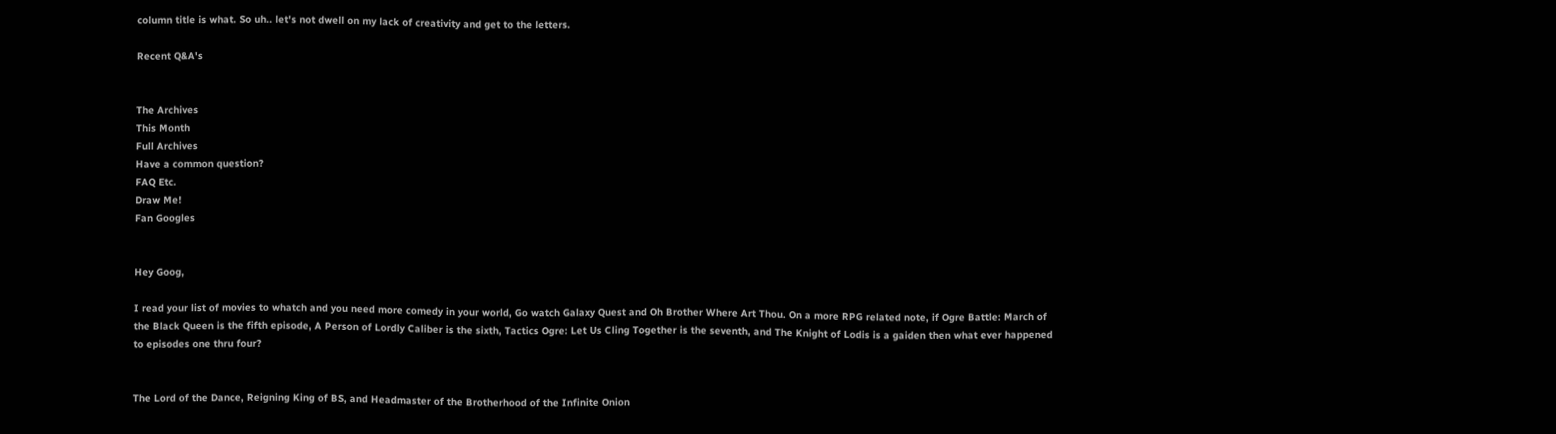column title is what. So uh.. let's not dwell on my lack of creativity and get to the letters.

Recent Q&A's


The Archives
This Month
Full Archives
Have a common question?
FAQ Etc.
Draw Me!
Fan Googles


Hey Goog,

I read your list of movies to whatch and you need more comedy in your world, Go watch Galaxy Quest and Oh Brother Where Art Thou. On a more RPG related note, if Ogre Battle: March of the Black Queen is the fifth episode, A Person of Lordly Caliber is the sixth, Tactics Ogre: Let Us Cling Together is the seventh, and The Knight of Lodis is a gaiden then what ever happened to episodes one thru four?


The Lord of the Dance, Reigning King of BS, and Headmaster of the Brotherhood of the Infinite Onion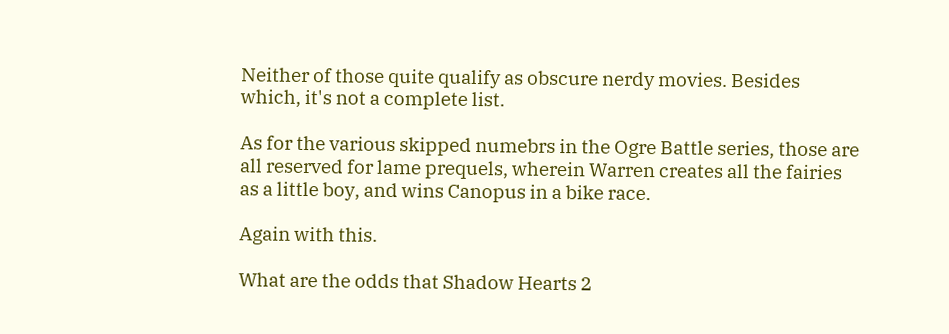Neither of those quite qualify as obscure nerdy movies. Besides which, it's not a complete list.

As for the various skipped numebrs in the Ogre Battle series, those are all reserved for lame prequels, wherein Warren creates all the fairies as a little boy, and wins Canopus in a bike race.

Again with this.

What are the odds that Shadow Hearts 2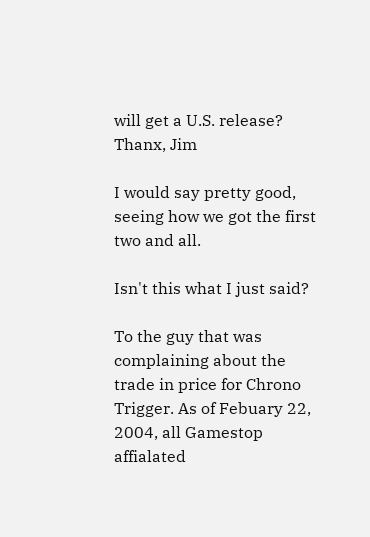will get a U.S. release? Thanx, Jim

I would say pretty good, seeing how we got the first two and all.

Isn't this what I just said?

To the guy that was complaining about the trade in price for Chrono Trigger. As of Febuary 22, 2004, all Gamestop affialated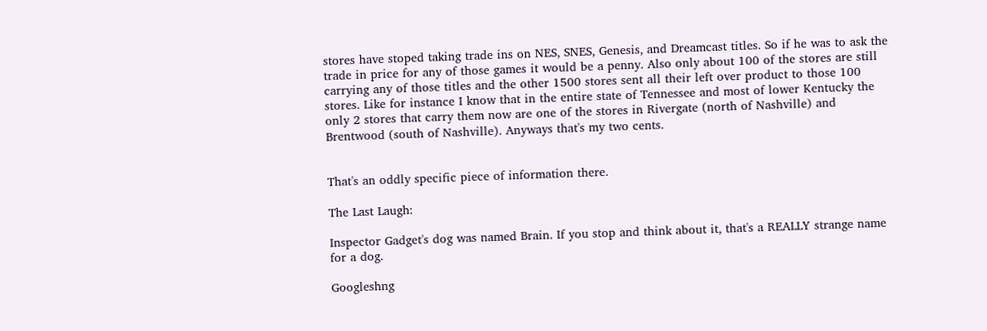stores have stoped taking trade ins on NES, SNES, Genesis, and Dreamcast titles. So if he was to ask the trade in price for any of those games it would be a penny. Also only about 100 of the stores are still carrying any of those titles and the other 1500 stores sent all their left over product to those 100 stores. Like for instance I know that in the entire state of Tennessee and most of lower Kentucky the only 2 stores that carry them now are one of the stores in Rivergate (north of Nashville) and Brentwood (south of Nashville). Anyways that's my two cents.


That's an oddly specific piece of information there.

The Last Laugh:

Inspector Gadget's dog was named Brain. If you stop and think about it, that's a REALLY strange name for a dog.

Googleshng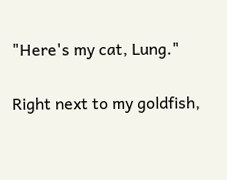"Here's my cat, Lung."

Right next to my goldfish,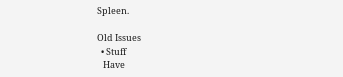Spleen.

Old Issues
  • Stuff
   Have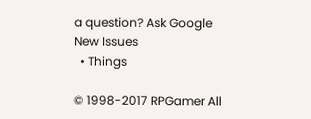a question? Ask Google
New Issues
  • Things

© 1998-2017 RPGamer All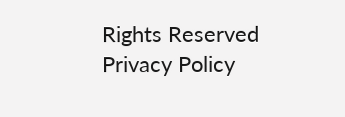Rights Reserved
Privacy Policy